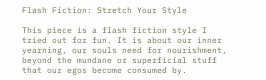Flash Fiction: Stretch Your Style

This piece is a flash fiction style I tried out for fun. It is about our inner yearning, our souls need for nourishment, beyond the mundane or superficial stuff that our egos become consumed by.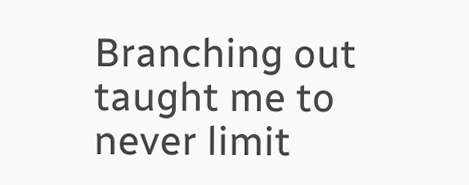Branching out taught me to never limit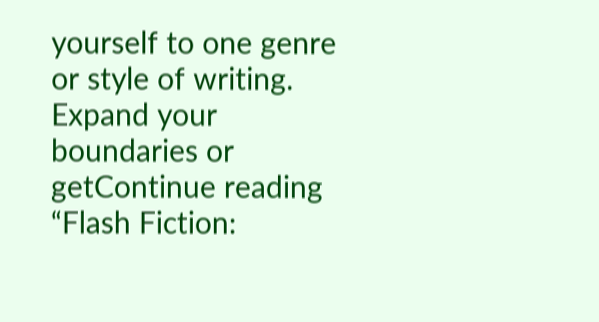yourself to one genre or style of writing. Expand your boundaries or getContinue reading “Flash Fiction: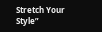Stretch Your Style”